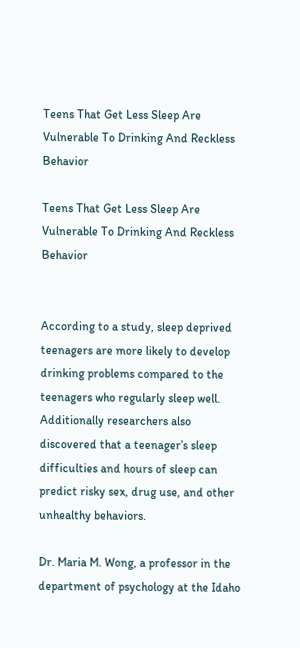Teens That Get Less Sleep Are Vulnerable To Drinking And Reckless Behavior

Teens That Get Less Sleep Are Vulnerable To Drinking And Reckless Behavior


According to a study, sleep deprived teenagers are more likely to develop drinking problems compared to the teenagers who regularly sleep well. Additionally researchers also discovered that a teenager’s sleep difficulties and hours of sleep can predict risky sex, drug use, and other unhealthy behaviors.

Dr. Maria M. Wong, a professor in the department of psychology at the Idaho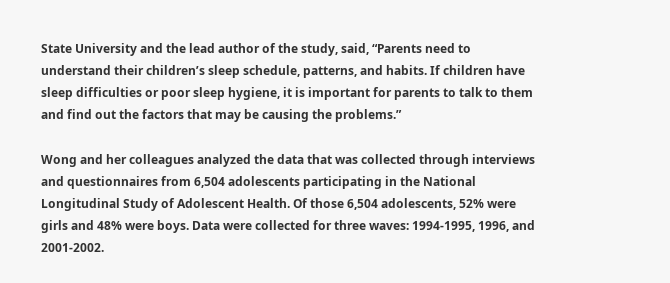State University and the lead author of the study, said, “Parents need to understand their children’s sleep schedule, patterns, and habits. If children have sleep difficulties or poor sleep hygiene, it is important for parents to talk to them and find out the factors that may be causing the problems.”

Wong and her colleagues analyzed the data that was collected through interviews and questionnaires from 6,504 adolescents participating in the National Longitudinal Study of Adolescent Health. Of those 6,504 adolescents, 52% were girls and 48% were boys. Data were collected for three waves: 1994-1995, 1996, and 2001-2002.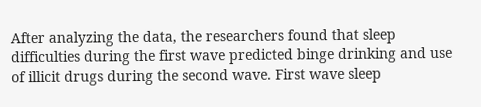After analyzing the data, the researchers found that sleep difficulties during the first wave predicted binge drinking and use of illicit drugs during the second wave. First wave sleep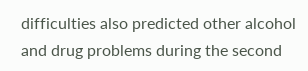difficulties also predicted other alcohol and drug problems during the second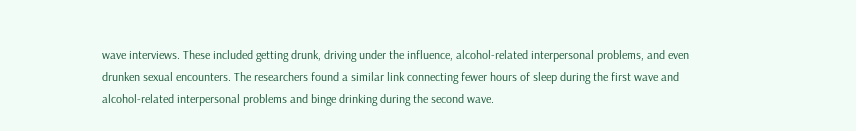wave interviews. These included getting drunk, driving under the influence, alcohol-related interpersonal problems, and even drunken sexual encounters. The researchers found a similar link connecting fewer hours of sleep during the first wave and alcohol-related interpersonal problems and binge drinking during the second wave.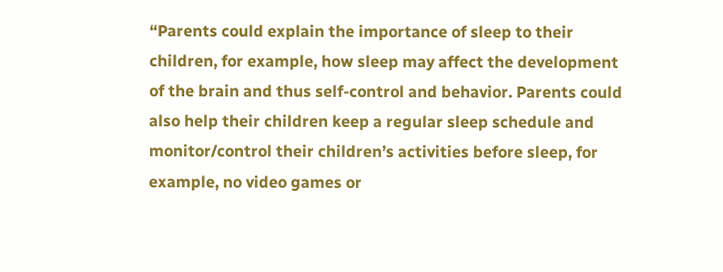“Parents could explain the importance of sleep to their children, for example, how sleep may affect the development of the brain and thus self-control and behavior. Parents could also help their children keep a regular sleep schedule and monitor/control their children’s activities before sleep, for example, no video games or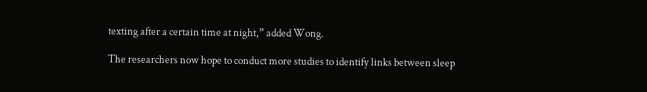texting after a certain time at night,” added Wong.

The researchers now hope to conduct more studies to identify links between sleep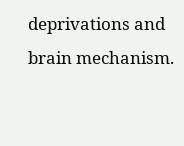deprivations and brain mechanism.